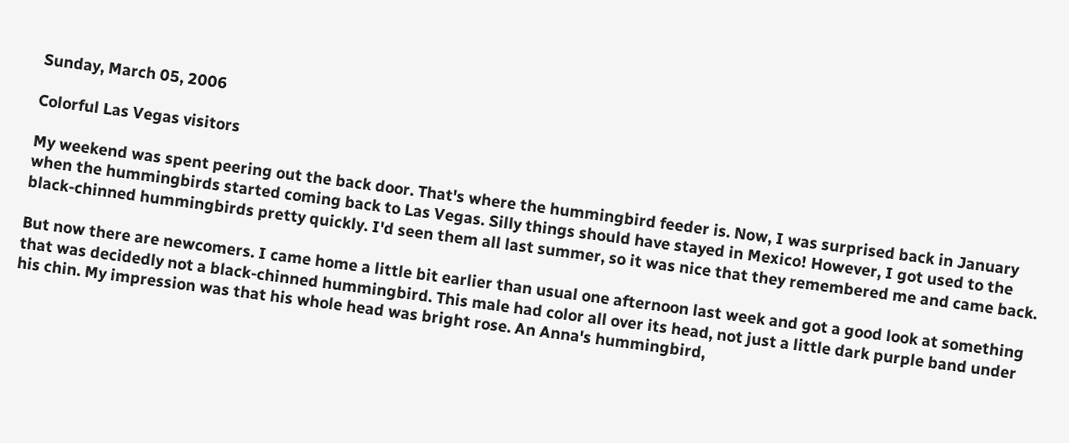Sunday, March 05, 2006

Colorful Las Vegas visitors

My weekend was spent peering out the back door. That's where the hummingbird feeder is. Now, I was surprised back in January when the hummingbirds started coming back to Las Vegas. Silly things should have stayed in Mexico! However, I got used to the black-chinned hummingbirds pretty quickly. I'd seen them all last summer, so it was nice that they remembered me and came back.

But now there are newcomers. I came home a little bit earlier than usual one afternoon last week and got a good look at something that was decidedly not a black-chinned hummingbird. This male had color all over its head, not just a little dark purple band under his chin. My impression was that his whole head was bright rose. An Anna's hummingbird,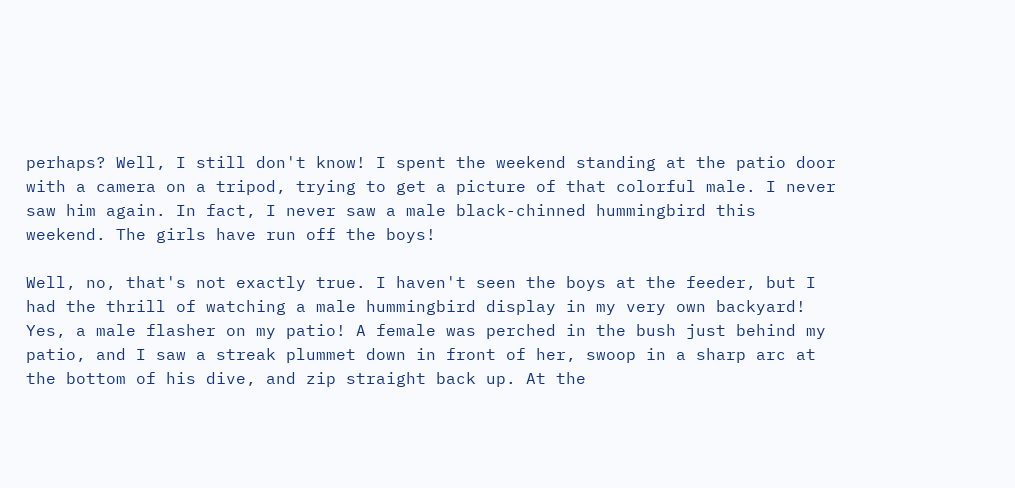perhaps? Well, I still don't know! I spent the weekend standing at the patio door with a camera on a tripod, trying to get a picture of that colorful male. I never saw him again. In fact, I never saw a male black-chinned hummingbird this weekend. The girls have run off the boys!

Well, no, that's not exactly true. I haven't seen the boys at the feeder, but I had the thrill of watching a male hummingbird display in my very own backyard! Yes, a male flasher on my patio! A female was perched in the bush just behind my patio, and I saw a streak plummet down in front of her, swoop in a sharp arc at the bottom of his dive, and zip straight back up. At the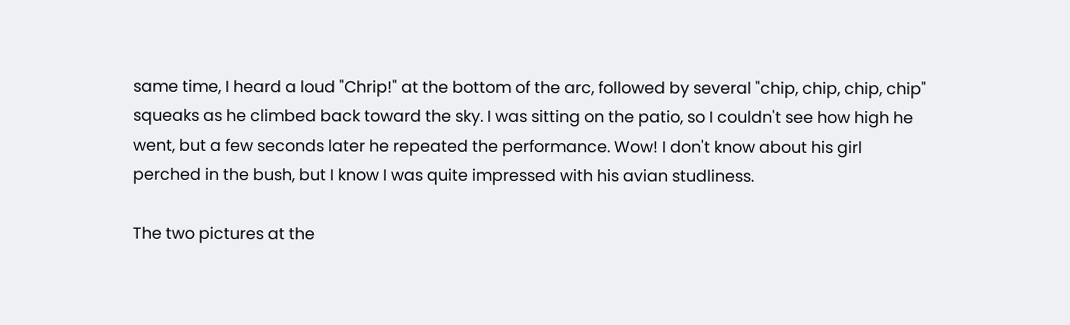same time, I heard a loud "Chrip!" at the bottom of the arc, followed by several "chip, chip, chip, chip" squeaks as he climbed back toward the sky. I was sitting on the patio, so I couldn't see how high he went, but a few seconds later he repeated the performance. Wow! I don't know about his girl perched in the bush, but I know I was quite impressed with his avian studliness.

The two pictures at the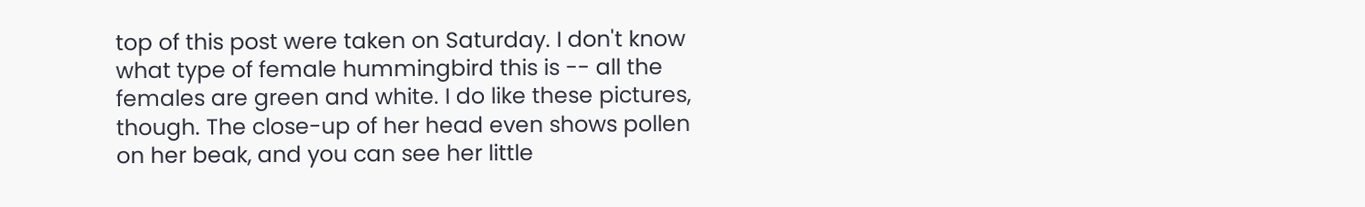top of this post were taken on Saturday. I don't know what type of female hummingbird this is -- all the females are green and white. I do like these pictures, though. The close-up of her head even shows pollen on her beak, and you can see her little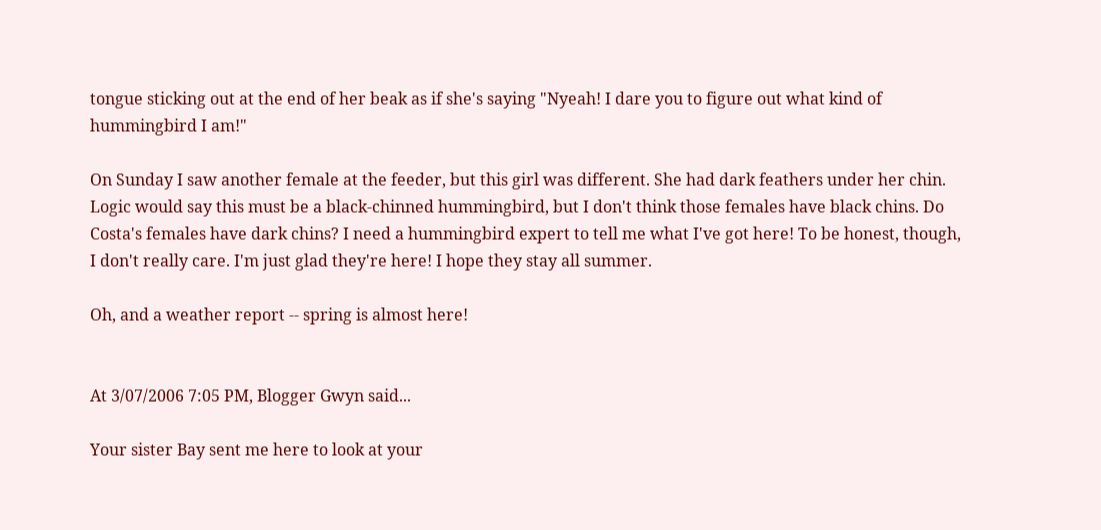tongue sticking out at the end of her beak as if she's saying "Nyeah! I dare you to figure out what kind of hummingbird I am!"

On Sunday I saw another female at the feeder, but this girl was different. She had dark feathers under her chin. Logic would say this must be a black-chinned hummingbird, but I don't think those females have black chins. Do Costa's females have dark chins? I need a hummingbird expert to tell me what I've got here! To be honest, though, I don't really care. I'm just glad they're here! I hope they stay all summer.

Oh, and a weather report -- spring is almost here!


At 3/07/2006 7:05 PM, Blogger Gwyn said...

Your sister Bay sent me here to look at your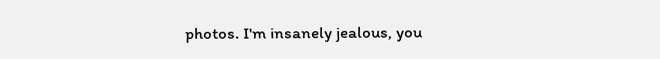photos. I'm insanely jealous, you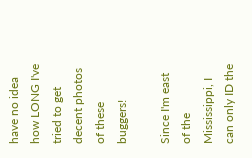have no idea how LONG I've tried to get decent photos of these buggers!

Since I'm east of the Mississippi, I can only ID the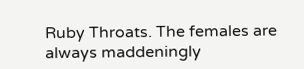Ruby Throats. The females are always maddeningly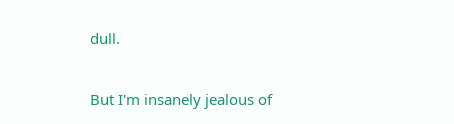dull.

But I'm insanely jealous of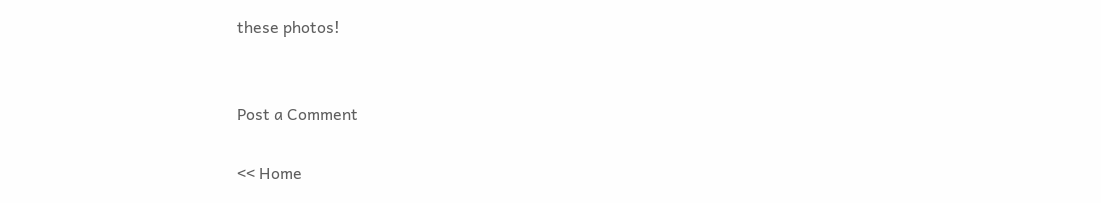these photos!


Post a Comment

<< Home